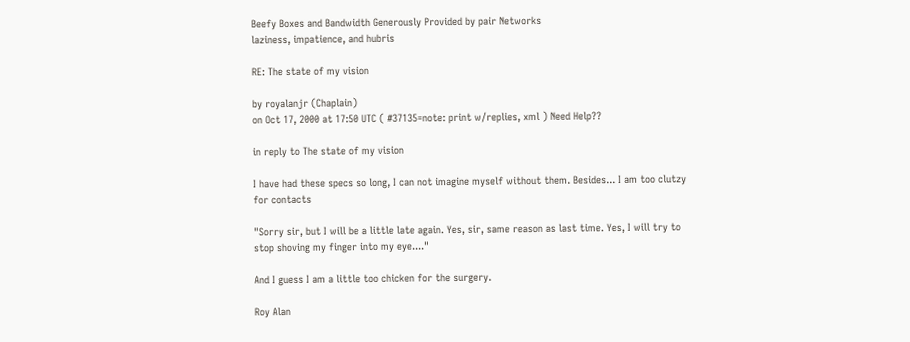Beefy Boxes and Bandwidth Generously Provided by pair Networks
laziness, impatience, and hubris

RE: The state of my vision

by royalanjr (Chaplain)
on Oct 17, 2000 at 17:50 UTC ( #37135=note: print w/replies, xml ) Need Help??

in reply to The state of my vision

I have had these specs so long, I can not imagine myself without them. Besides... I am too clutzy for contacts

"Sorry sir, but I will be a little late again. Yes, sir, same reason as last time. Yes, I will try to stop shoving my finger into my eye...."

And I guess I am a little too chicken for the surgery.

Roy Alan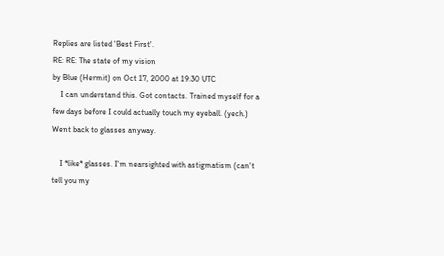Replies are listed 'Best First'.
RE: RE: The state of my vision
by Blue (Hermit) on Oct 17, 2000 at 19:30 UTC
    I can understand this. Got contacts. Trained myself for a few days before I could actually touch my eyeball. (yech.) Went back to glasses anyway.

    I *like* glasses. I'm nearsighted with astigmatism (can't tell you my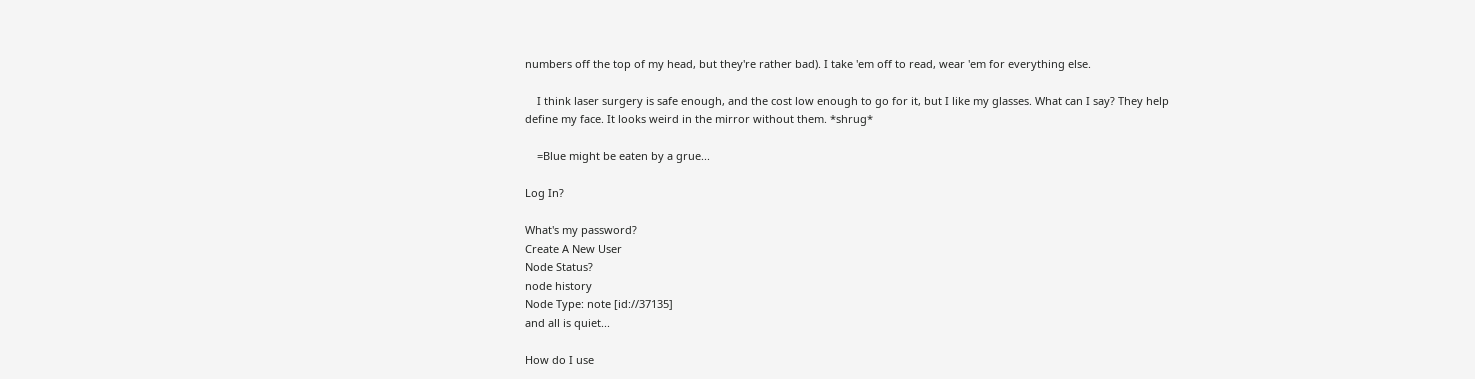numbers off the top of my head, but they're rather bad). I take 'em off to read, wear 'em for everything else.

    I think laser surgery is safe enough, and the cost low enough to go for it, but I like my glasses. What can I say? They help define my face. It looks weird in the mirror without them. *shrug*

    =Blue might be eaten by a grue...

Log In?

What's my password?
Create A New User
Node Status?
node history
Node Type: note [id://37135]
and all is quiet...

How do I use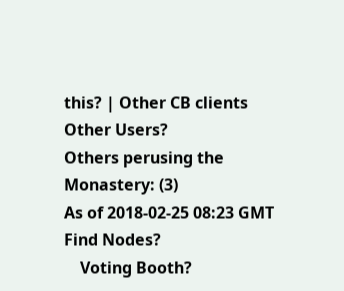this? | Other CB clients
Other Users?
Others perusing the Monastery: (3)
As of 2018-02-25 08:23 GMT
Find Nodes?
    Voting Booth?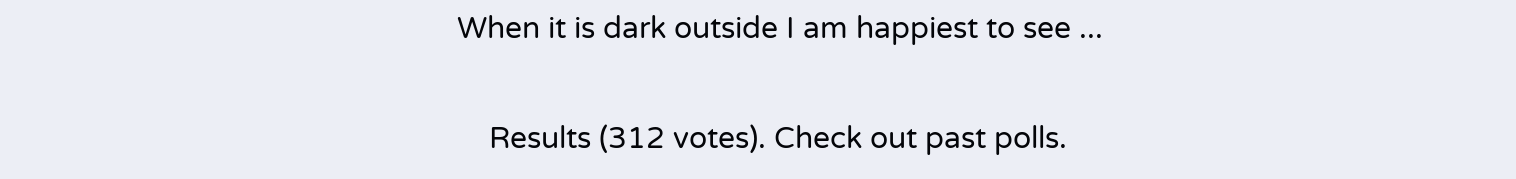When it is dark outside I am happiest to see ...

    Results (312 votes). Check out past polls.